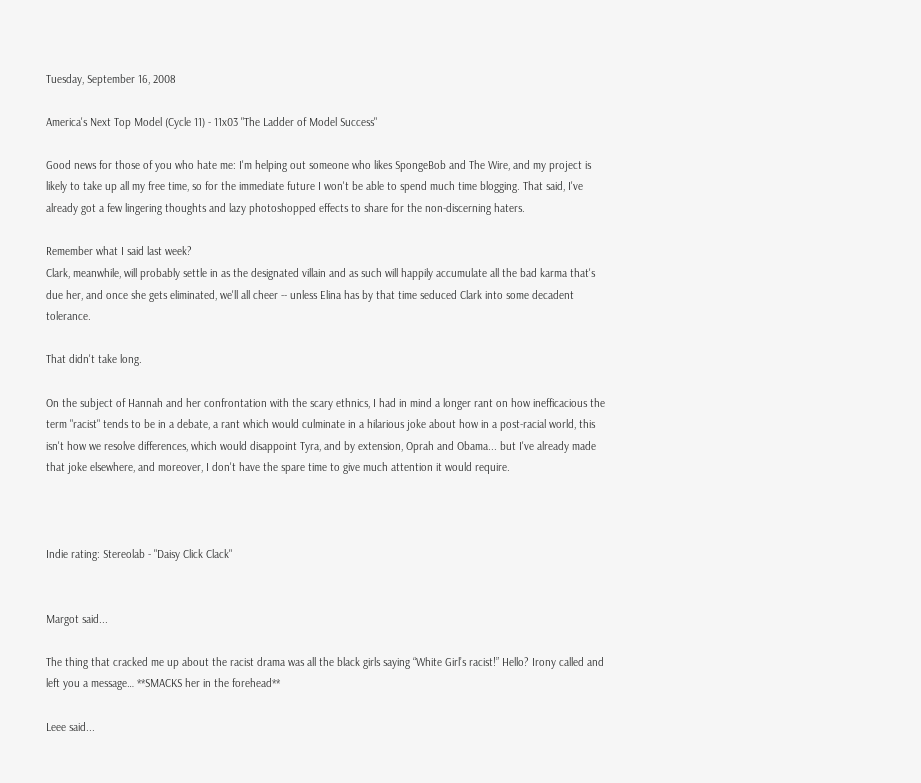Tuesday, September 16, 2008

America's Next Top Model (Cycle 11) - 11x03 "The Ladder of Model Success"

Good news for those of you who hate me: I'm helping out someone who likes SpongeBob and The Wire, and my project is likely to take up all my free time, so for the immediate future I won't be able to spend much time blogging. That said, I've already got a few lingering thoughts and lazy photoshopped effects to share for the non-discerning haters.

Remember what I said last week?
Clark, meanwhile, will probably settle in as the designated villain and as such will happily accumulate all the bad karma that's due her, and once she gets eliminated, we'll all cheer -- unless Elina has by that time seduced Clark into some decadent tolerance.

That didn't take long.

On the subject of Hannah and her confrontation with the scary ethnics, I had in mind a longer rant on how inefficacious the term "racist" tends to be in a debate, a rant which would culminate in a hilarious joke about how in a post-racial world, this isn't how we resolve differences, which would disappoint Tyra, and by extension, Oprah and Obama... but I've already made that joke elsewhere, and moreover, I don't have the spare time to give much attention it would require.



Indie rating: Stereolab - "Daisy Click Clack"


Margot said...

The thing that cracked me up about the racist drama was all the black girls saying “White Girl’s racist!” Hello? Irony called and left you a message… **SMACKS her in the forehead**

Leee said...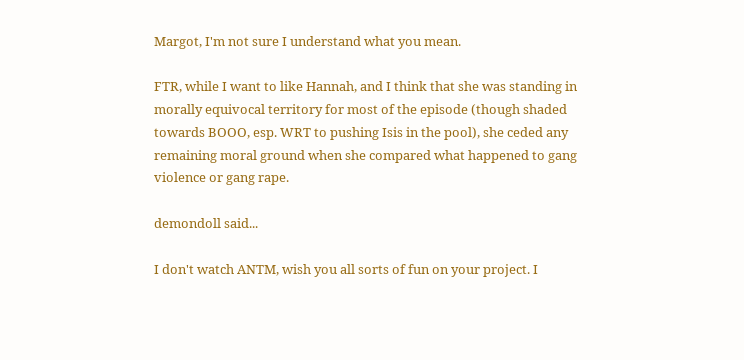Margot, I'm not sure I understand what you mean.

FTR, while I want to like Hannah, and I think that she was standing in morally equivocal territory for most of the episode (though shaded towards BOOO, esp. WRT to pushing Isis in the pool), she ceded any remaining moral ground when she compared what happened to gang violence or gang rape.

demondoll said...

I don't watch ANTM, wish you all sorts of fun on your project. I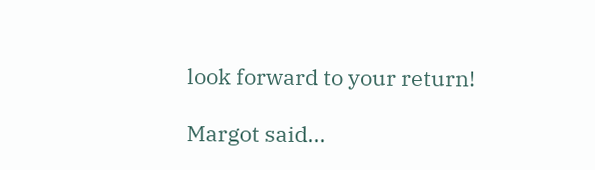look forward to your return!

Margot said...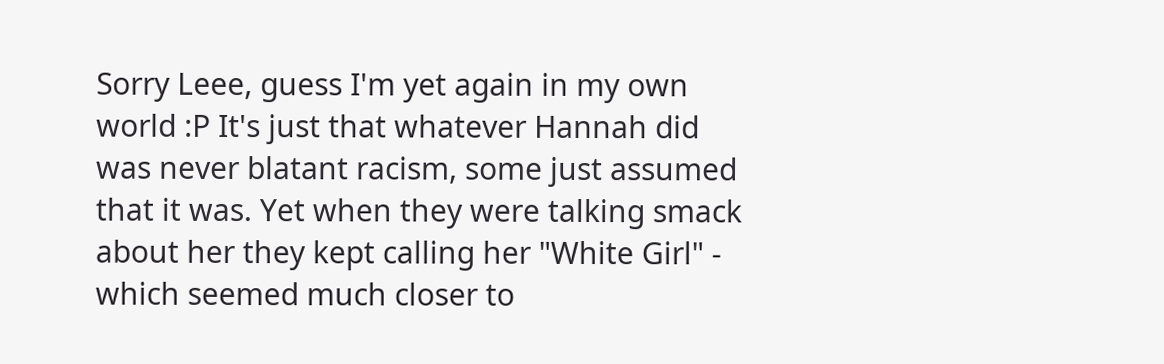Sorry Leee, guess I'm yet again in my own world :P It's just that whatever Hannah did was never blatant racism, some just assumed that it was. Yet when they were talking smack about her they kept calling her "White Girl" - which seemed much closer to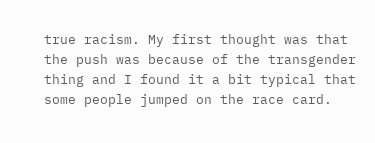true racism. My first thought was that the push was because of the transgender thing and I found it a bit typical that some people jumped on the race card.